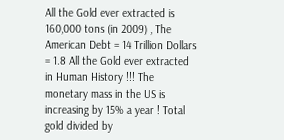All the Gold ever extracted is 160,000 tons (in 2009) , The American Debt = 14 Trillion Dollars = 1.8 All the Gold ever extracted in Human History !!! The monetary mass in the US is increasing by 15% a year ! Total gold divided by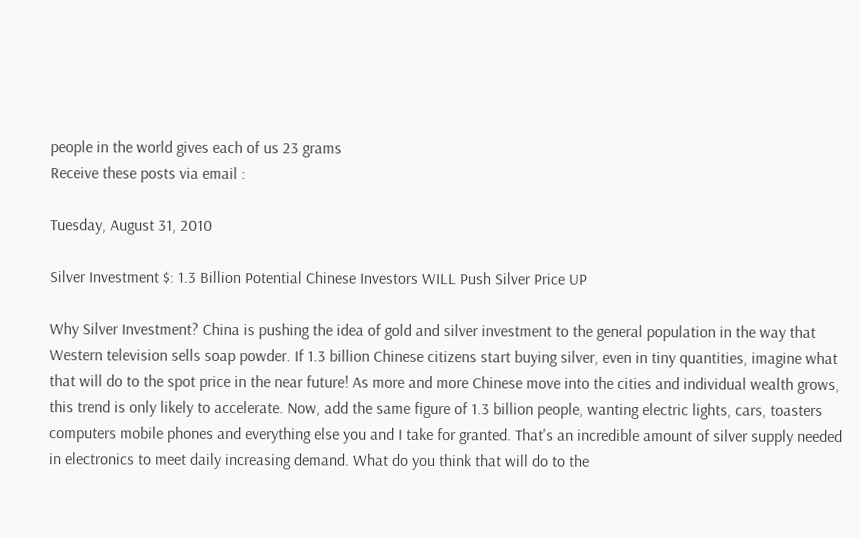people in the world gives each of us 23 grams
Receive these posts via email :

Tuesday, August 31, 2010

Silver Investment $: 1.3 Billion Potential Chinese Investors WILL Push Silver Price UP

Why Silver Investment? China is pushing the idea of gold and silver investment to the general population in the way that Western television sells soap powder. If 1.3 billion Chinese citizens start buying silver, even in tiny quantities, imagine what that will do to the spot price in the near future! As more and more Chinese move into the cities and individual wealth grows, this trend is only likely to accelerate. Now, add the same figure of 1.3 billion people, wanting electric lights, cars, toasters computers mobile phones and everything else you and I take for granted. That's an incredible amount of silver supply needed in electronics to meet daily increasing demand. What do you think that will do to the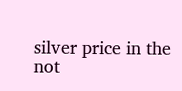silver price in the not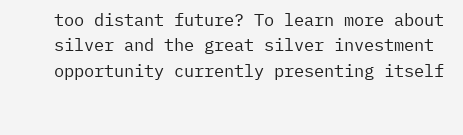too distant future? To learn more about silver and the great silver investment opportunity currently presenting itself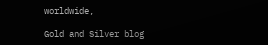worldwide,

Gold and Silver blog